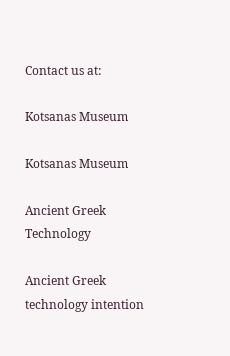Contact us at:

Kotsanas Museum

Kotsanas Museum

Ancient Greek Technology

Ancient Greek technology intention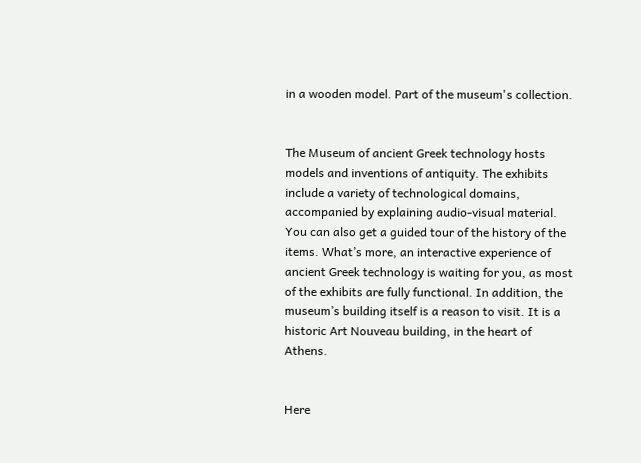in a wooden model. Part of the museum's collection.


The Museum of ancient Greek technology hosts models and inventions of antiquity. The exhibits include a variety of technological domains, accompanied by explaining audio-visual material. You can also get a guided tour of the history of the items. What’s more, an interactive experience of ancient Greek technology is waiting for you, as most of the exhibits are fully functional. In addition, the museum’s building itself is a reason to visit. It is a historic Art Nouveau building, in the heart of Athens.


Here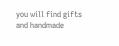you will find gifts and handmade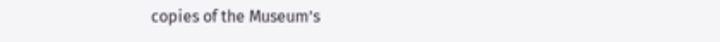copies of the Museum’s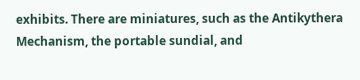exhibits. There are miniatures, such as the Antikythera Mechanism, the portable sundial, and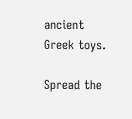ancient Greek toys.

Spread the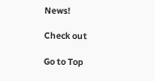News!

Check out

Go to Top